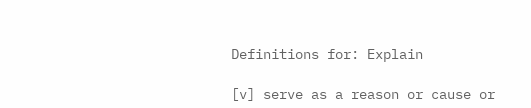Definitions for: Explain

[v] serve as a reason or cause or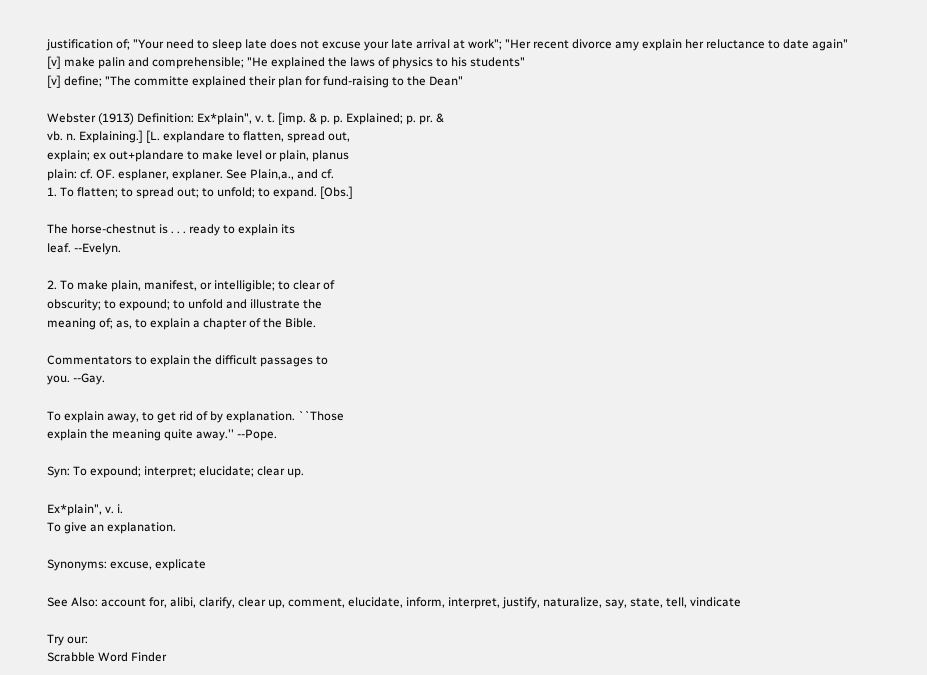justification of; "Your need to sleep late does not excuse your late arrival at work"; "Her recent divorce amy explain her reluctance to date again"
[v] make palin and comprehensible; "He explained the laws of physics to his students"
[v] define; "The committe explained their plan for fund-raising to the Dean"

Webster (1913) Definition: Ex*plain", v. t. [imp. & p. p. Explained; p. pr. &
vb. n. Explaining.] [L. explandare to flatten, spread out,
explain; ex out+plandare to make level or plain, planus
plain: cf. OF. esplaner, explaner. See Plain,a., and cf.
1. To flatten; to spread out; to unfold; to expand. [Obs.]

The horse-chestnut is . . . ready to explain its
leaf. --Evelyn.

2. To make plain, manifest, or intelligible; to clear of
obscurity; to expound; to unfold and illustrate the
meaning of; as, to explain a chapter of the Bible.

Commentators to explain the difficult passages to
you. --Gay.

To explain away, to get rid of by explanation. ``Those
explain the meaning quite away.'' --Pope.

Syn: To expound; interpret; elucidate; clear up.

Ex*plain", v. i.
To give an explanation.

Synonyms: excuse, explicate

See Also: account for, alibi, clarify, clear up, comment, elucidate, inform, interpret, justify, naturalize, say, state, tell, vindicate

Try our:
Scrabble Word Finder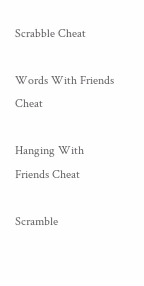Scrabble Cheat

Words With Friends Cheat

Hanging With Friends Cheat

Scramble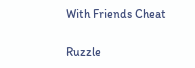With Friends Cheat

Ruzzle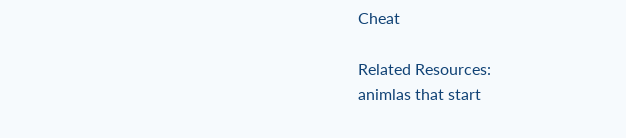Cheat

Related Resources:
animlas that start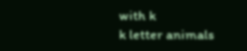with k
k letter animals